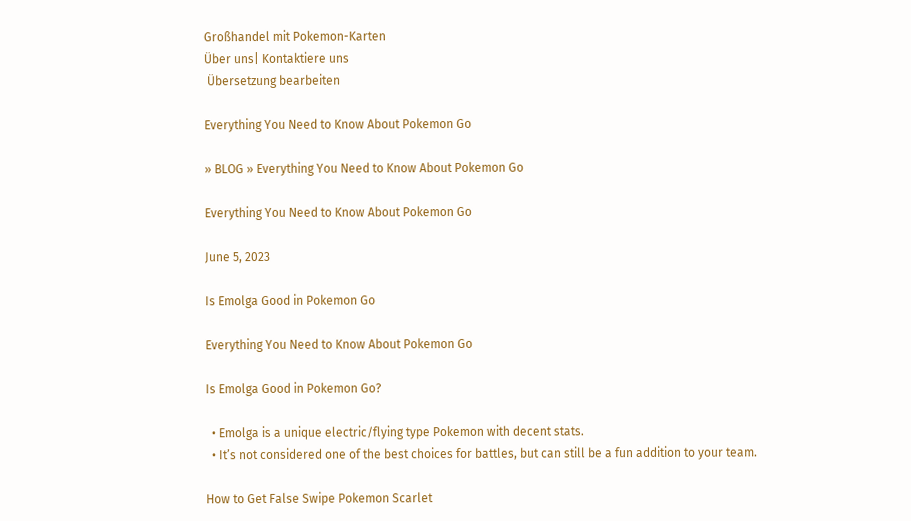Großhandel mit Pokemon-Karten
Über uns| Kontaktiere uns
 Übersetzung bearbeiten

Everything You Need to Know About Pokemon Go

» BLOG » Everything You Need to Know About Pokemon Go

Everything You Need to Know About Pokemon Go

June 5, 2023

Is Emolga Good in Pokemon Go

Everything You Need to Know About Pokemon Go

Is Emolga Good in Pokemon Go?

  • Emolga is a unique electric/flying type Pokemon with decent stats.
  • It’s not considered one of the best choices for battles, but can still be a fun addition to your team.

How to Get False Swipe Pokemon Scarlet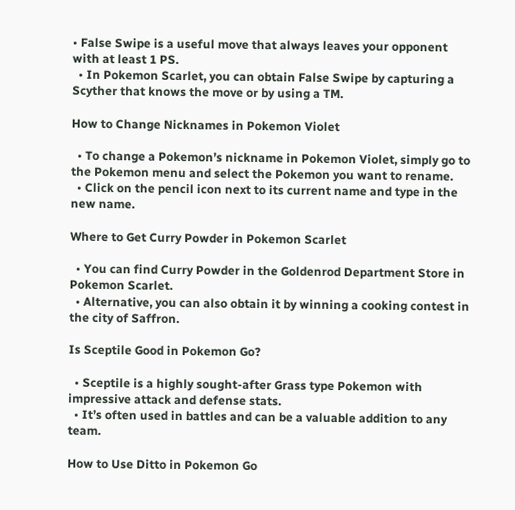• False Swipe is a useful move that always leaves your opponent with at least 1 PS.
  • In Pokemon Scarlet, you can obtain False Swipe by capturing a Scyther that knows the move or by using a TM.

How to Change Nicknames in Pokemon Violet

  • To change a Pokemon’s nickname in Pokemon Violet, simply go to the Pokemon menu and select the Pokemon you want to rename.
  • Click on the pencil icon next to its current name and type in the new name.

Where to Get Curry Powder in Pokemon Scarlet

  • You can find Curry Powder in the Goldenrod Department Store in Pokemon Scarlet.
  • Alternative, you can also obtain it by winning a cooking contest in the city of Saffron.

Is Sceptile Good in Pokemon Go?

  • Sceptile is a highly sought-after Grass type Pokemon with impressive attack and defense stats.
  • It’s often used in battles and can be a valuable addition to any team.

How to Use Ditto in Pokemon Go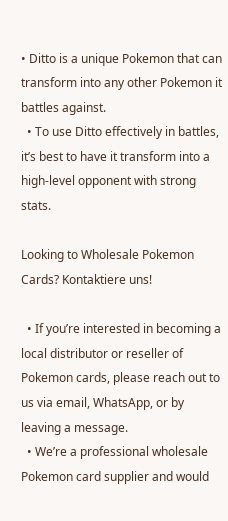• Ditto is a unique Pokemon that can transform into any other Pokemon it battles against.
  • To use Ditto effectively in battles, it’s best to have it transform into a high-level opponent with strong stats.

Looking to Wholesale Pokemon Cards? Kontaktiere uns!

  • If you’re interested in becoming a local distributor or reseller of Pokemon cards, please reach out to us via email, WhatsApp, or by leaving a message.
  • We’re a professional wholesale Pokemon card supplier and would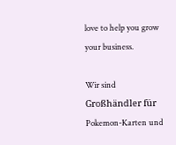love to help you grow your business.

Wir sind Großhändler für Pokemon-Karten und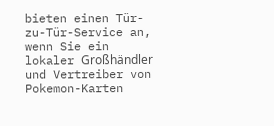bieten einen Tür-zu-Tür-Service an, wenn Sie ein lokaler Großhändler und Vertreiber von Pokemon-Karten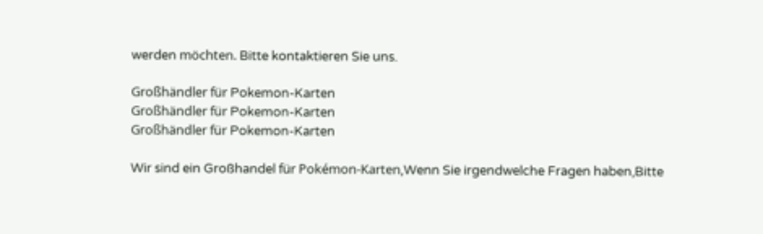werden möchten. Bitte kontaktieren Sie uns.

Großhändler für Pokemon-Karten
Großhändler für Pokemon-Karten
Großhändler für Pokemon-Karten

Wir sind ein Großhandel für Pokémon-Karten,Wenn Sie irgendwelche Fragen haben,Bitte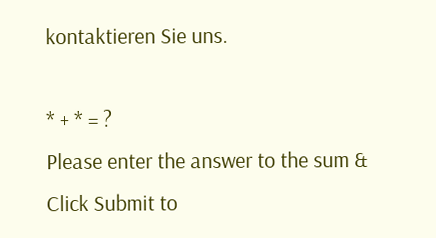kontaktieren Sie uns.

* + * = ?
Please enter the answer to the sum & Click Submit to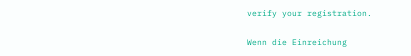verify your registration.

Wenn die Einreichung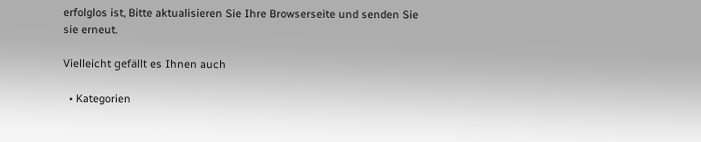erfolglos ist, Bitte aktualisieren Sie Ihre Browserseite und senden Sie sie erneut.

Vielleicht gefällt es Ihnen auch

  • Kategorien